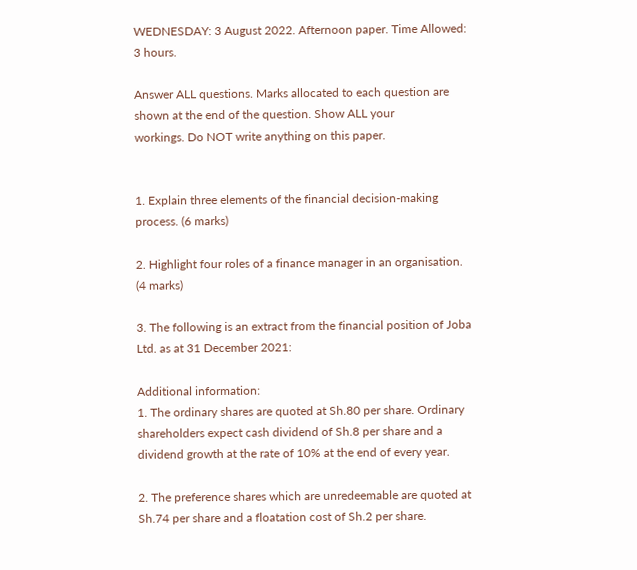WEDNESDAY: 3 August 2022. Afternoon paper. Time Allowed: 3 hours.

Answer ALL questions. Marks allocated to each question are shown at the end of the question. Show ALL your
workings. Do NOT write anything on this paper.


1. Explain three elements of the financial decision-making process. (6 marks)

2. Highlight four roles of a finance manager in an organisation. (4 marks)

3. The following is an extract from the financial position of Joba Ltd. as at 31 December 2021:

Additional information:
1. The ordinary shares are quoted at Sh.80 per share. Ordinary shareholders expect cash dividend of Sh.8 per share and a dividend growth at the rate of 10% at the end of every year.

2. The preference shares which are unredeemable are quoted at Sh.74 per share and a floatation cost of Sh.2 per share.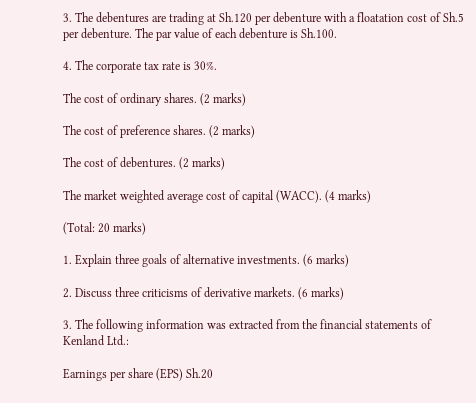3. The debentures are trading at Sh.120 per debenture with a floatation cost of Sh.5 per debenture. The par value of each debenture is Sh.100.

4. The corporate tax rate is 30%.

The cost of ordinary shares. (2 marks)

The cost of preference shares. (2 marks)

The cost of debentures. (2 marks)

The market weighted average cost of capital (WACC). (4 marks)

(Total: 20 marks)

1. Explain three goals of alternative investments. (6 marks)

2. Discuss three criticisms of derivative markets. (6 marks)

3. The following information was extracted from the financial statements of Kenland Ltd.:

Earnings per share (EPS) Sh.20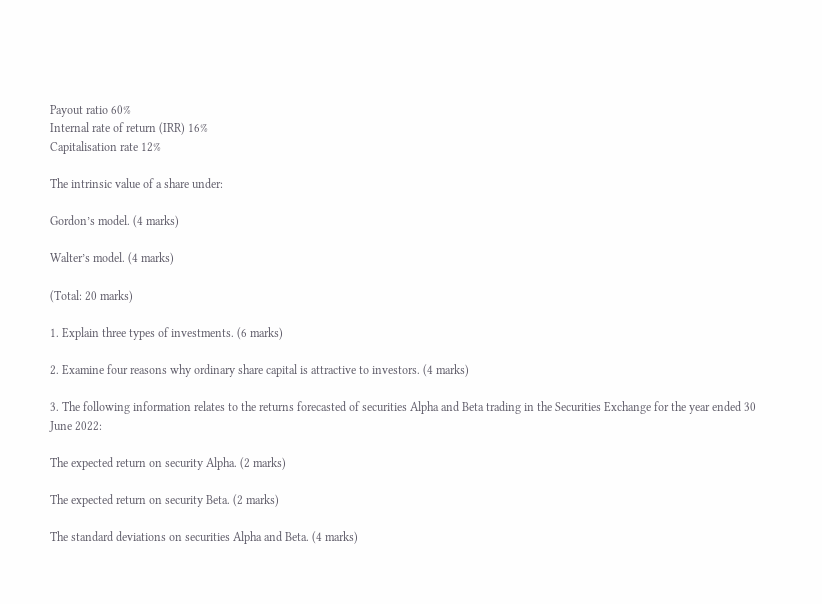Payout ratio 60%
Internal rate of return (IRR) 16%
Capitalisation rate 12%

The intrinsic value of a share under:

Gordon’s model. (4 marks)

Walter’s model. (4 marks)

(Total: 20 marks)

1. Explain three types of investments. (6 marks)

2. Examine four reasons why ordinary share capital is attractive to investors. (4 marks)

3. The following information relates to the returns forecasted of securities Alpha and Beta trading in the Securities Exchange for the year ended 30 June 2022:

The expected return on security Alpha. (2 marks)

The expected return on security Beta. (2 marks)

The standard deviations on securities Alpha and Beta. (4 marks)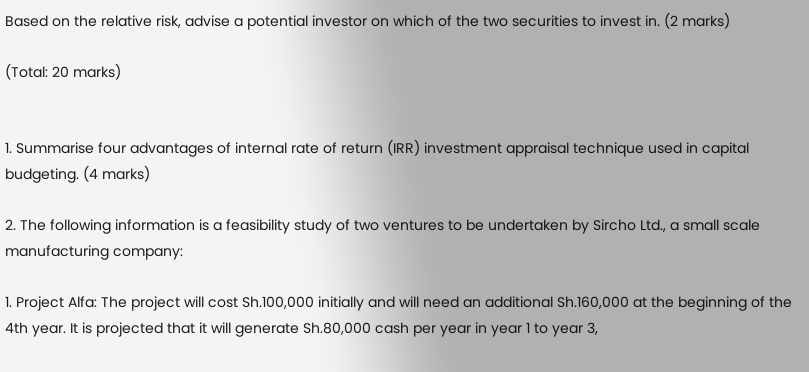Based on the relative risk, advise a potential investor on which of the two securities to invest in. (2 marks)

(Total: 20 marks)


1. Summarise four advantages of internal rate of return (IRR) investment appraisal technique used in capital budgeting. (4 marks)

2. The following information is a feasibility study of two ventures to be undertaken by Sircho Ltd., a small scale manufacturing company:

1. Project Alfa: The project will cost Sh.100,000 initially and will need an additional Sh.160,000 at the beginning of the 4th year. It is projected that it will generate Sh.80,000 cash per year in year 1 to year 3,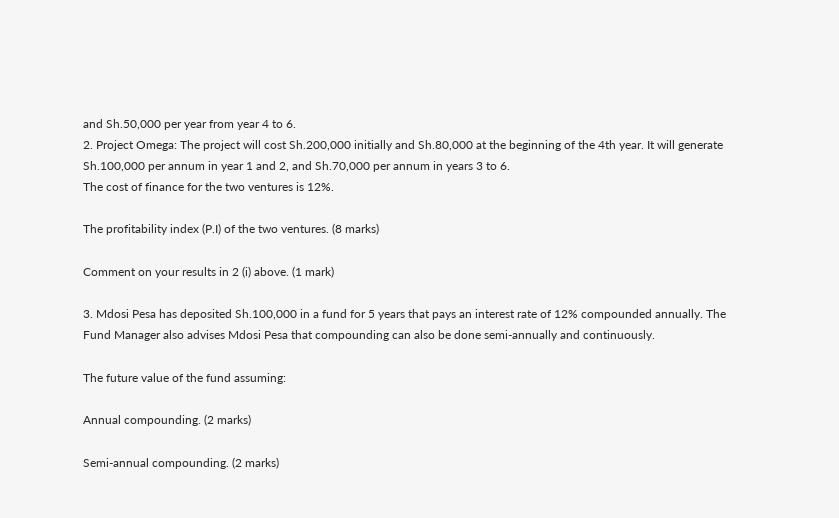and Sh.50,000 per year from year 4 to 6.
2. Project Omega: The project will cost Sh.200,000 initially and Sh.80,000 at the beginning of the 4th year. It will generate Sh.100,000 per annum in year 1 and 2, and Sh.70,000 per annum in years 3 to 6.
The cost of finance for the two ventures is 12%.

The profitability index (P.I) of the two ventures. (8 marks)

Comment on your results in 2 (i) above. (1 mark)

3. Mdosi Pesa has deposited Sh.100,000 in a fund for 5 years that pays an interest rate of 12% compounded annually. The Fund Manager also advises Mdosi Pesa that compounding can also be done semi-annually and continuously.

The future value of the fund assuming:

Annual compounding. (2 marks)

Semi-annual compounding. (2 marks)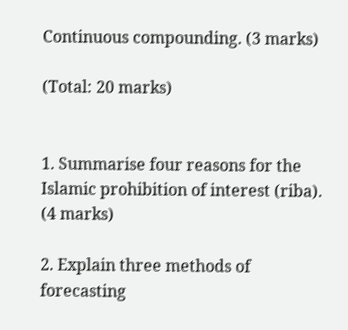Continuous compounding. (3 marks)

(Total: 20 marks)


1. Summarise four reasons for the Islamic prohibition of interest (riba). (4 marks)

2. Explain three methods of forecasting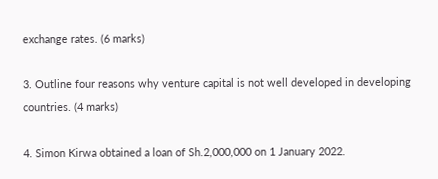exchange rates. (6 marks)

3. Outline four reasons why venture capital is not well developed in developing countries. (4 marks)

4. Simon Kirwa obtained a loan of Sh.2,000,000 on 1 January 2022.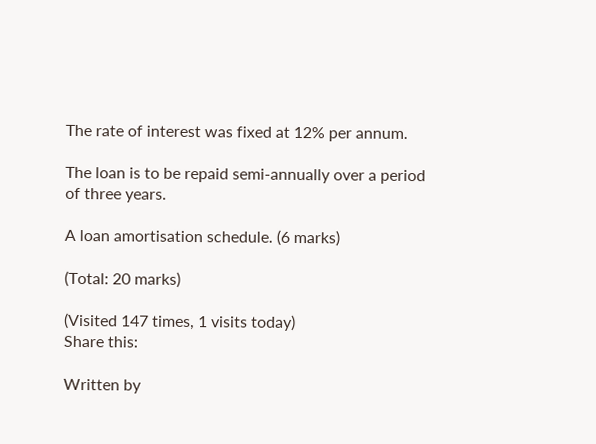The rate of interest was fixed at 12% per annum.

The loan is to be repaid semi-annually over a period of three years.

A loan amortisation schedule. (6 marks)

(Total: 20 marks)

(Visited 147 times, 1 visits today)
Share this:

Written by